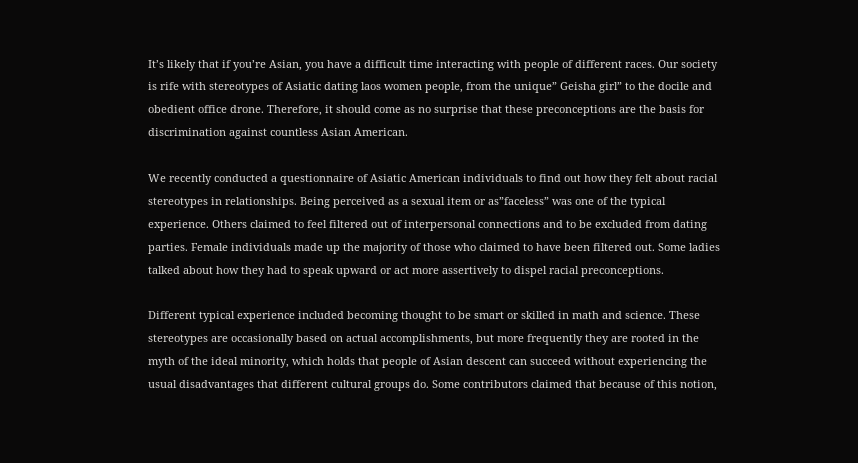It’s likely that if you’re Asian, you have a difficult time interacting with people of different races. Our society is rife with stereotypes of Asiatic dating laos women people, from the unique” Geisha girl” to the docile and obedient office drone. Therefore, it should come as no surprise that these preconceptions are the basis for discrimination against countless Asian American.

We recently conducted a questionnaire of Asiatic American individuals to find out how they felt about racial stereotypes in relationships. Being perceived as a sexual item or as”faceless” was one of the typical experience. Others claimed to feel filtered out of interpersonal connections and to be excluded from dating parties. Female individuals made up the majority of those who claimed to have been filtered out. Some ladies talked about how they had to speak upward or act more assertively to dispel racial preconceptions.

Different typical experience included becoming thought to be smart or skilled in math and science. These stereotypes are occasionally based on actual accomplishments, but more frequently they are rooted in the myth of the ideal minority, which holds that people of Asian descent can succeed without experiencing the usual disadvantages that different cultural groups do. Some contributors claimed that because of this notion,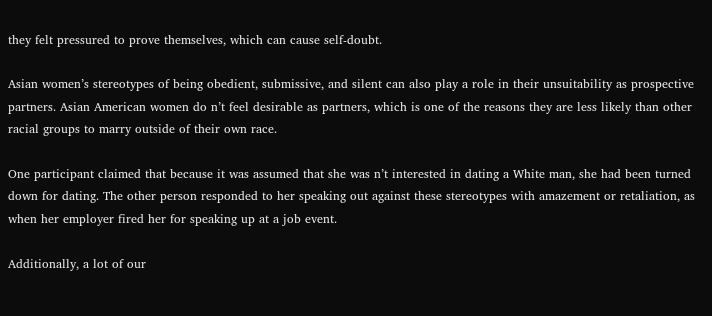they felt pressured to prove themselves, which can cause self-doubt.

Asian women’s stereotypes of being obedient, submissive, and silent can also play a role in their unsuitability as prospective partners. Asian American women do n’t feel desirable as partners, which is one of the reasons they are less likely than other racial groups to marry outside of their own race.

One participant claimed that because it was assumed that she was n’t interested in dating a White man, she had been turned down for dating. The other person responded to her speaking out against these stereotypes with amazement or retaliation, as when her employer fired her for speaking up at a job event.

Additionally, a lot of our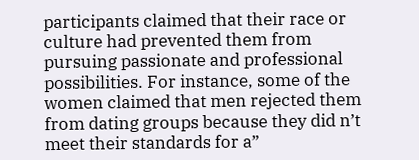participants claimed that their race or culture had prevented them from pursuing passionate and professional possibilities. For instance, some of the women claimed that men rejected them from dating groups because they did n’t meet their standards for a”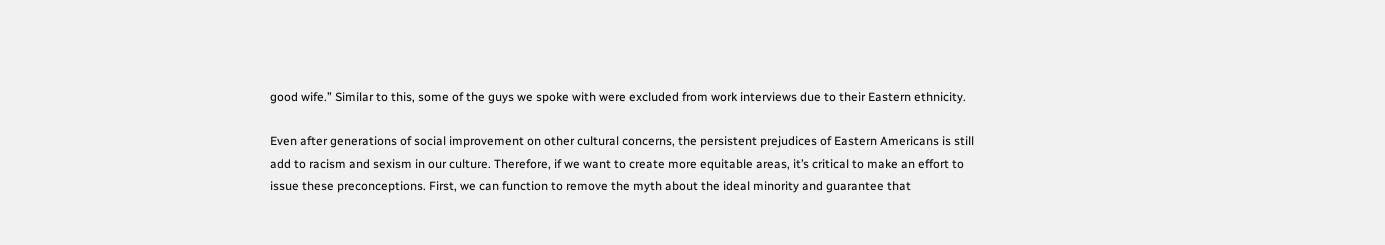good wife.” Similar to this, some of the guys we spoke with were excluded from work interviews due to their Eastern ethnicity.

Even after generations of social improvement on other cultural concerns, the persistent prejudices of Eastern Americans is still add to racism and sexism in our culture. Therefore, if we want to create more equitable areas, it’s critical to make an effort to issue these preconceptions. First, we can function to remove the myth about the ideal minority and guarantee that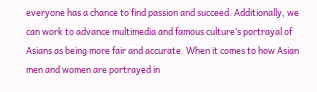everyone has a chance to find passion and succeed. Additionally, we can work to advance multimedia and famous culture’s portrayal of Asians as being more fair and accurate. When it comes to how Asian men and women are portrayed in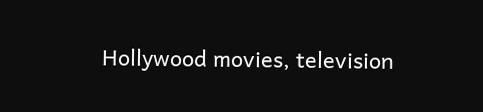Hollywood movies, television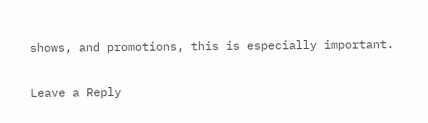shows, and promotions, this is especially important.

Leave a Reply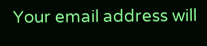Your email address will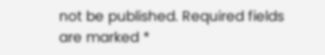not be published. Required fields are marked *